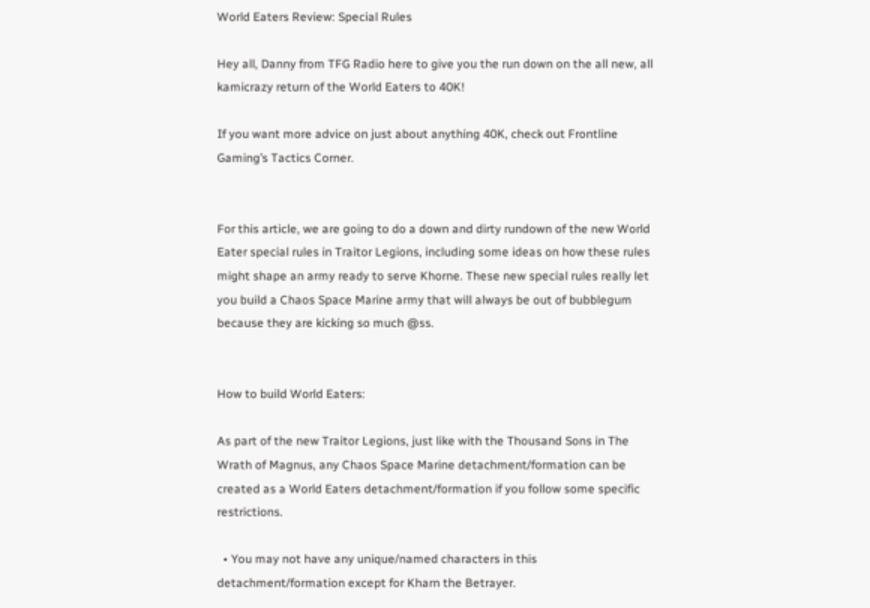World Eaters Review: Special Rules

Hey all, Danny from TFG Radio here to give you the run down on the all new, all kamicrazy return of the World Eaters to 40K!

If you want more advice on just about anything 40K, check out Frontline Gaming’s Tactics Corner.


For this article, we are going to do a down and dirty rundown of the new World Eater special rules in Traitor Legions, including some ideas on how these rules might shape an army ready to serve Khorne. These new special rules really let you build a Chaos Space Marine army that will always be out of bubblegum because they are kicking so much @ss.


How to build World Eaters:

As part of the new Traitor Legions, just like with the Thousand Sons in The Wrath of Magnus, any Chaos Space Marine detachment/formation can be created as a World Eaters detachment/formation if you follow some specific restrictions.

  • You may not have any unique/named characters in this detachment/formation except for Kharn the Betrayer.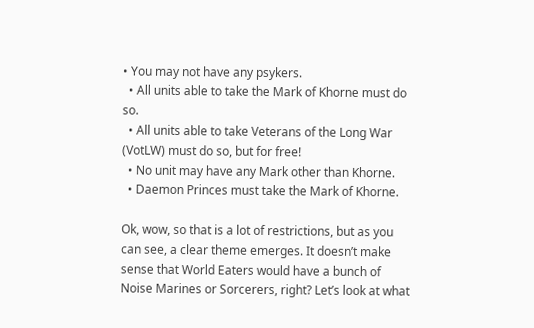• You may not have any psykers.
  • All units able to take the Mark of Khorne must do so.
  • All units able to take Veterans of the Long War (VotLW) must do so, but for free!
  • No unit may have any Mark other than Khorne.
  • Daemon Princes must take the Mark of Khorne.

Ok, wow, so that is a lot of restrictions, but as you can see, a clear theme emerges. It doesn’t make sense that World Eaters would have a bunch of Noise Marines or Sorcerers, right? Let’s look at what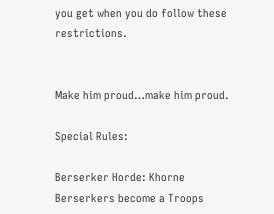you get when you do follow these restrictions.


Make him proud…make him proud.

Special Rules:

Berserker Horde: Khorne Berserkers become a Troops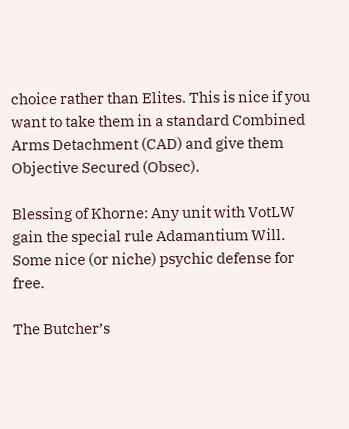choice rather than Elites. This is nice if you want to take them in a standard Combined Arms Detachment (CAD) and give them Objective Secured (Obsec).

Blessing of Khorne: Any unit with VotLW gain the special rule Adamantium Will. Some nice (or niche) psychic defense for free.

The Butcher’s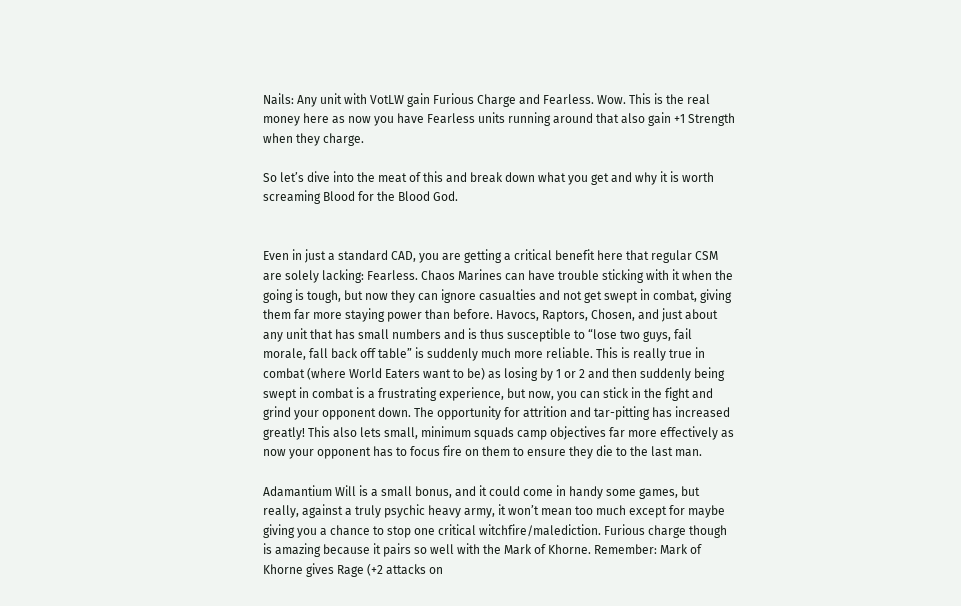Nails: Any unit with VotLW gain Furious Charge and Fearless. Wow. This is the real money here as now you have Fearless units running around that also gain +1 Strength when they charge.

So let’s dive into the meat of this and break down what you get and why it is worth screaming Blood for the Blood God.


Even in just a standard CAD, you are getting a critical benefit here that regular CSM are solely lacking: Fearless. Chaos Marines can have trouble sticking with it when the going is tough, but now they can ignore casualties and not get swept in combat, giving them far more staying power than before. Havocs, Raptors, Chosen, and just about any unit that has small numbers and is thus susceptible to “lose two guys, fail morale, fall back off table” is suddenly much more reliable. This is really true in combat (where World Eaters want to be) as losing by 1 or 2 and then suddenly being swept in combat is a frustrating experience, but now, you can stick in the fight and grind your opponent down. The opportunity for attrition and tar-pitting has increased greatly! This also lets small, minimum squads camp objectives far more effectively as now your opponent has to focus fire on them to ensure they die to the last man.

Adamantium Will is a small bonus, and it could come in handy some games, but really, against a truly psychic heavy army, it won’t mean too much except for maybe giving you a chance to stop one critical witchfire/malediction. Furious charge though is amazing because it pairs so well with the Mark of Khorne. Remember: Mark of Khorne gives Rage (+2 attacks on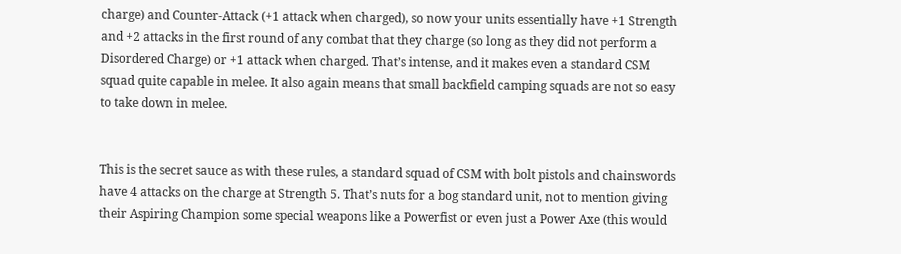charge) and Counter-Attack (+1 attack when charged), so now your units essentially have +1 Strength and +2 attacks in the first round of any combat that they charge (so long as they did not perform a Disordered Charge) or +1 attack when charged. That’s intense, and it makes even a standard CSM squad quite capable in melee. It also again means that small backfield camping squads are not so easy to take down in melee.


This is the secret sauce as with these rules, a standard squad of CSM with bolt pistols and chainswords have 4 attacks on the charge at Strength 5. That’s nuts for a bog standard unit, not to mention giving their Aspiring Champion some special weapons like a Powerfist or even just a Power Axe (this would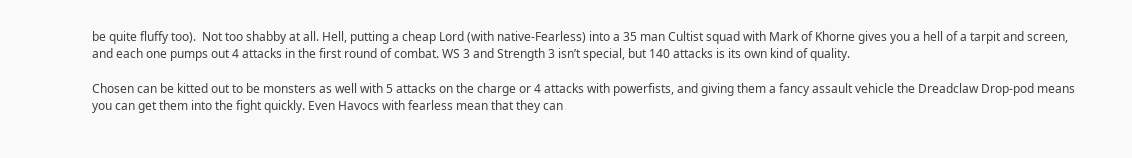be quite fluffy too).  Not too shabby at all. Hell, putting a cheap Lord (with native-Fearless) into a 35 man Cultist squad with Mark of Khorne gives you a hell of a tarpit and screen, and each one pumps out 4 attacks in the first round of combat. WS 3 and Strength 3 isn’t special, but 140 attacks is its own kind of quality.

Chosen can be kitted out to be monsters as well with 5 attacks on the charge or 4 attacks with powerfists, and giving them a fancy assault vehicle the Dreadclaw Drop-pod means you can get them into the fight quickly. Even Havocs with fearless mean that they can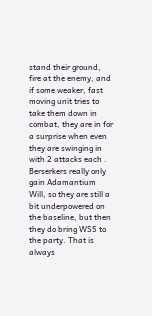stand their ground, fire at the enemy, and if some weaker, fast moving unit tries to take them down in combat, they are in for a surprise when even they are swinging in with 2 attacks each . Berserkers really only gain Adamantium Will, so they are still a bit underpowered on the baseline, but then they do bring WS5 to the party. That is always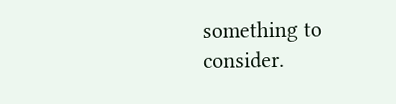something to consider.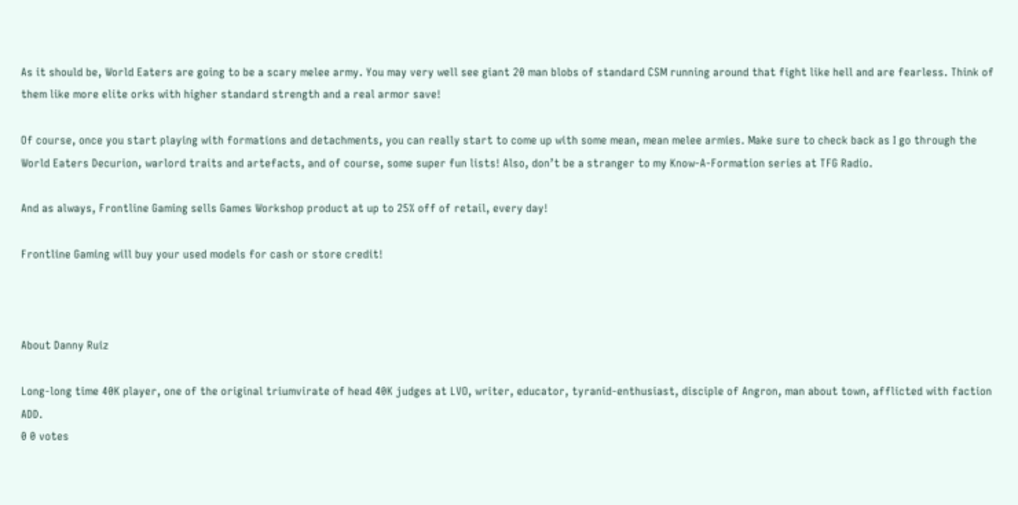As it should be, World Eaters are going to be a scary melee army. You may very well see giant 20 man blobs of standard CSM running around that fight like hell and are fearless. Think of them like more elite orks with higher standard strength and a real armor save!

Of course, once you start playing with formations and detachments, you can really start to come up with some mean, mean melee armies. Make sure to check back as I go through the World Eaters Decurion, warlord traits and artefacts, and of course, some super fun lists! Also, don’t be a stranger to my Know-A-Formation series at TFG Radio.

And as always, Frontline Gaming sells Games Workshop product at up to 25% off of retail, every day!

Frontline Gaming will buy your used models for cash or store credit!



About Danny Ruiz

Long-long time 40K player, one of the original triumvirate of head 40K judges at LVO, writer, educator, tyranid-enthusiast, disciple of Angron, man about town, afflicted with faction ADD.
0 0 votes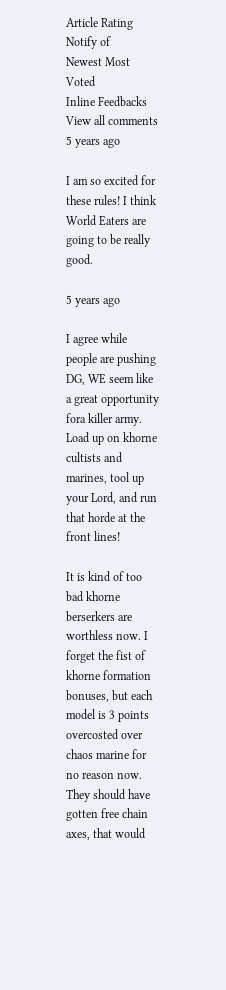Article Rating
Notify of
Newest Most Voted
Inline Feedbacks
View all comments
5 years ago

I am so excited for these rules! I think World Eaters are going to be really good.

5 years ago

I agree while people are pushing DG, WE seem like a great opportunity fora killer army. Load up on khorne cultists and marines, tool up your Lord, and run that horde at the front lines!

It is kind of too bad khorne berserkers are worthless now. I forget the fist of khorne formation bonuses, but each model is 3 points overcosted over chaos marine for no reason now. They should have gotten free chain axes, that would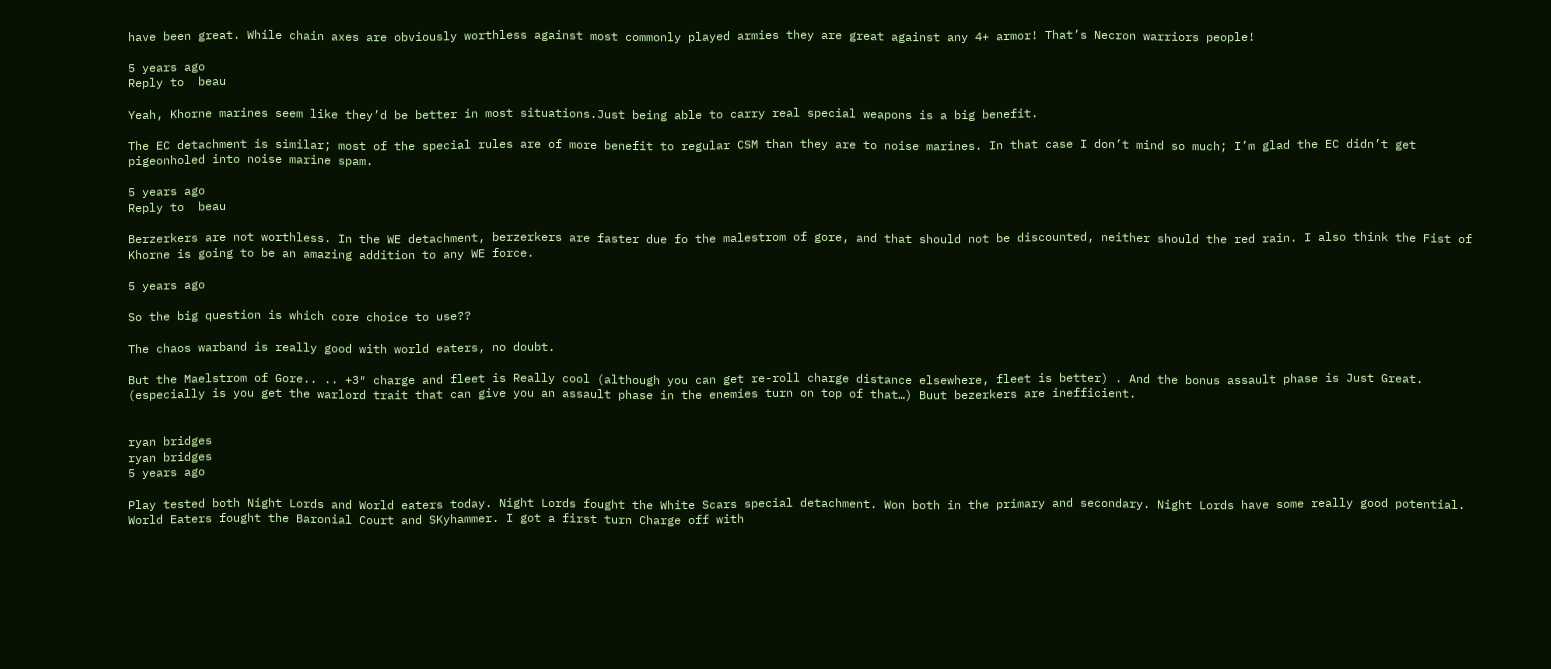have been great. While chain axes are obviously worthless against most commonly played armies they are great against any 4+ armor! That’s Necron warriors people!

5 years ago
Reply to  beau

Yeah, Khorne marines seem like they’d be better in most situations.Just being able to carry real special weapons is a big benefit.

The EC detachment is similar; most of the special rules are of more benefit to regular CSM than they are to noise marines. In that case I don’t mind so much; I’m glad the EC didn’t get pigeonholed into noise marine spam.

5 years ago
Reply to  beau

Berzerkers are not worthless. In the WE detachment, berzerkers are faster due fo the malestrom of gore, and that should not be discounted, neither should the red rain. I also think the Fist of Khorne is going to be an amazing addition to any WE force.

5 years ago

So the big question is which core choice to use??

The chaos warband is really good with world eaters, no doubt.

But the Maelstrom of Gore.. .. +3″ charge and fleet is Really cool (although you can get re-roll charge distance elsewhere, fleet is better) . And the bonus assault phase is Just Great. (especially is you get the warlord trait that can give you an assault phase in the enemies turn on top of that…) Buut bezerkers are inefficient.


ryan bridges
ryan bridges
5 years ago

Play tested both Night Lords and World eaters today. Night Lords fought the White Scars special detachment. Won both in the primary and secondary. Night Lords have some really good potential. World Eaters fought the Baronial Court and SKyhammer. I got a first turn Charge off with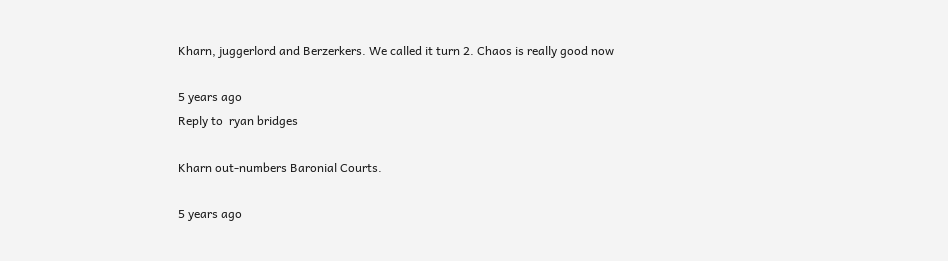Kharn, juggerlord and Berzerkers. We called it turn 2. Chaos is really good now

5 years ago
Reply to  ryan bridges

Kharn out-numbers Baronial Courts.

5 years ago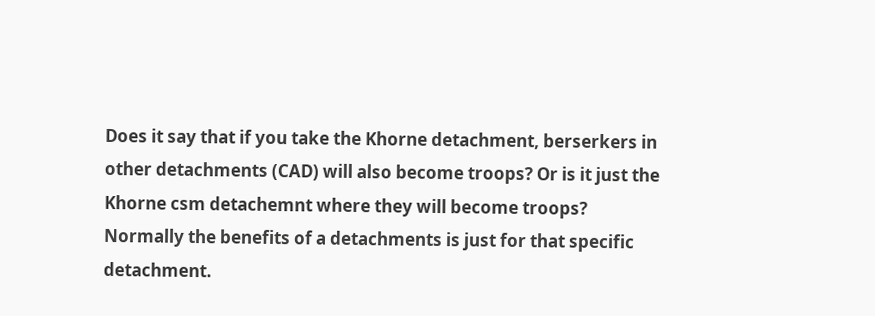Does it say that if you take the Khorne detachment, berserkers in other detachments (CAD) will also become troops? Or is it just the Khorne csm detachemnt where they will become troops? Normally the benefits of a detachments is just for that specific detachment.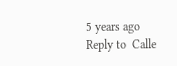5 years ago
Reply to  Calle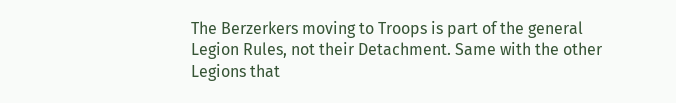The Berzerkers moving to Troops is part of the general Legion Rules, not their Detachment. Same with the other Legions that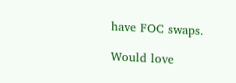have FOC swaps.

Would love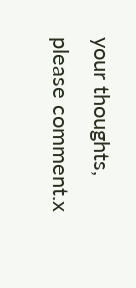your thoughts, please comment.x